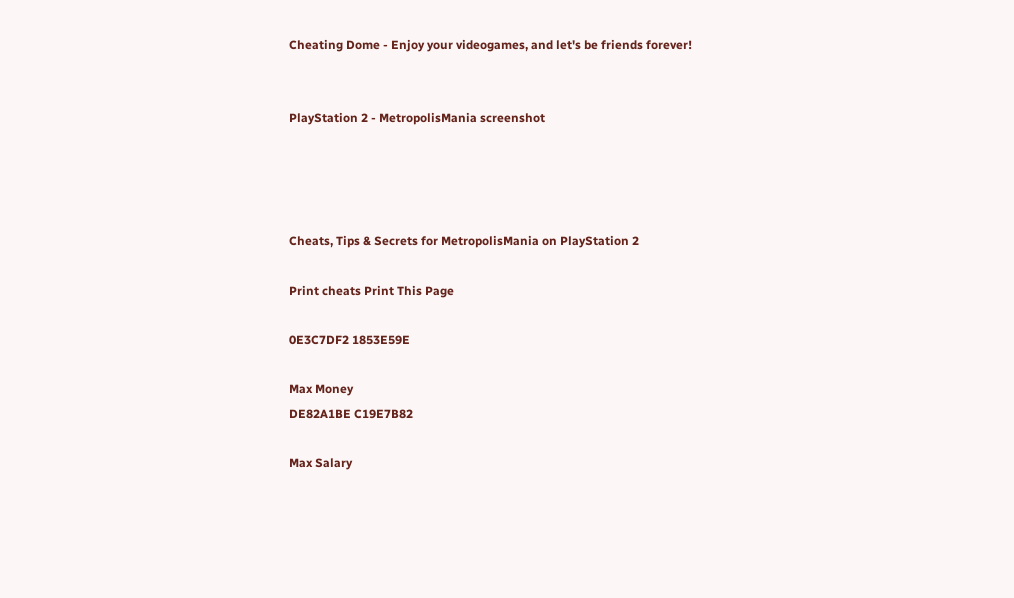Cheating Dome - Enjoy your videogames, and let's be friends forever!


PlayStation 2 - MetropolisMania screenshot




Cheats, Tips & Secrets for MetropolisMania on PlayStation 2

Print cheats Print This Page

0E3C7DF2 1853E59E

Max Money
DE82A1BE C19E7B82

Max Salary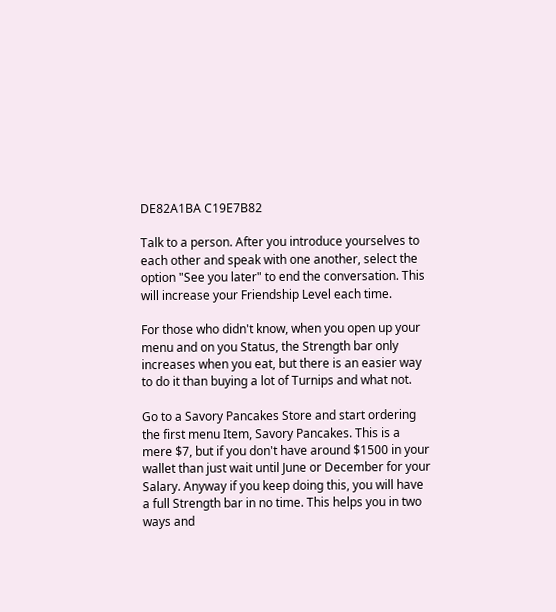DE82A1BA C19E7B82

Talk to a person. After you introduce yourselves to each other and speak with one another, select the option "See you later" to end the conversation. This will increase your Friendship Level each time.

For those who didn't know, when you open up your menu and on you Status, the Strength bar only increases when you eat, but there is an easier way to do it than buying a lot of Turnips and what not.

Go to a Savory Pancakes Store and start ordering the first menu Item, Savory Pancakes. This is a mere $7, but if you don't have around $1500 in your wallet than just wait until June or December for your Salary. Anyway if you keep doing this, you will have a full Strength bar in no time. This helps you in two ways and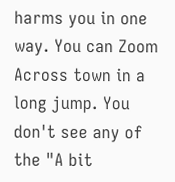harms you in one way. You can Zoom Across town in a long jump. You don't see any of the "A bit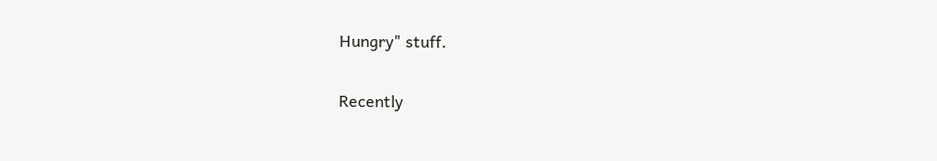Hungry" stuff.

Recently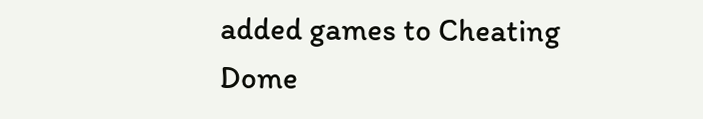added games to Cheating Dome